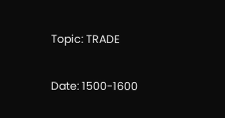Topic: TRADE

Date: 1500-1600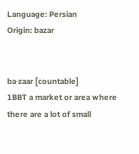Language: Persian
Origin: bazar


ba‧zaar [countable]
1BBT a market or area where there are a lot of small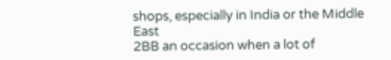shops, especially in India or the Middle East
2BB an occasion when a lot of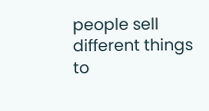people sell different things to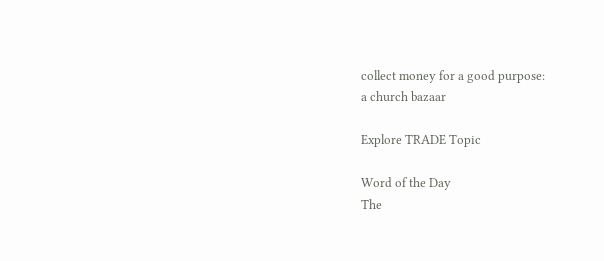collect money for a good purpose:
a church bazaar

Explore TRADE Topic

Word of the Day
The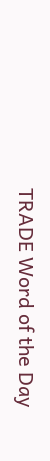TRADE Word of the Day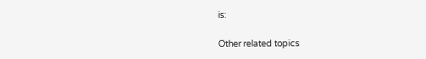is:

Other related topics